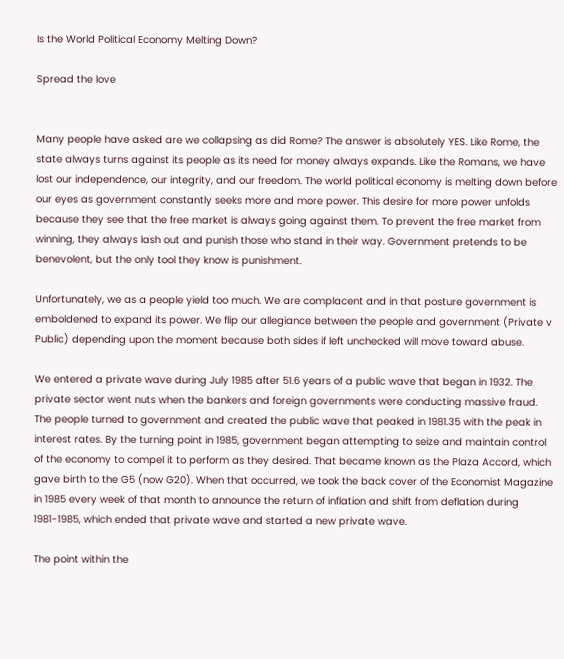Is the World Political Economy Melting Down?

Spread the love


Many people have asked are we collapsing as did Rome? The answer is absolutely YES. Like Rome, the state always turns against its people as its need for money always expands. Like the Romans, we have lost our independence, our integrity, and our freedom. The world political economy is melting down before our eyes as government constantly seeks more and more power. This desire for more power unfolds because they see that the free market is always going against them. To prevent the free market from winning, they always lash out and punish those who stand in their way. Government pretends to be benevolent, but the only tool they know is punishment.

Unfortunately, we as a people yield too much. We are complacent and in that posture government is emboldened to expand its power. We flip our allegiance between the people and government (Private v Public) depending upon the moment because both sides if left unchecked will move toward abuse.

We entered a private wave during July 1985 after 51.6 years of a public wave that began in 1932. The private sector went nuts when the bankers and foreign governments were conducting massive fraud. The people turned to government and created the public wave that peaked in 1981.35 with the peak in interest rates. By the turning point in 1985, government began attempting to seize and maintain control of the economy to compel it to perform as they desired. That became known as the Plaza Accord, which gave birth to the G5 (now G20). When that occurred, we took the back cover of the Economist Magazine in 1985 every week of that month to announce the return of inflation and shift from deflation during 1981-1985, which ended that private wave and started a new private wave.

The point within the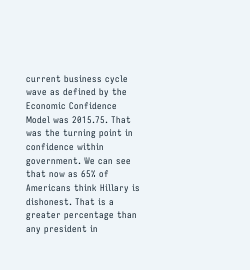current business cycle wave as defined by the Economic Confidence Model was 2015.75. That was the turning point in confidence within government. We can see that now as 65% of Americans think Hillary is dishonest. That is a greater percentage than any president in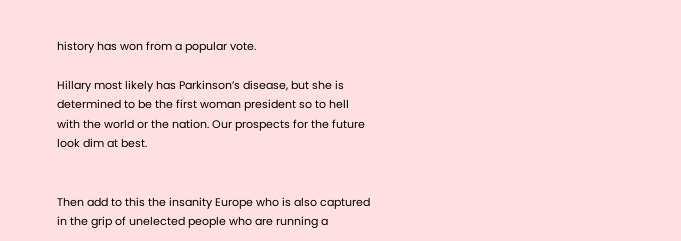history has won from a popular vote.

Hillary most likely has Parkinson’s disease, but she is determined to be the first woman president so to hell with the world or the nation. Our prospects for the future look dim at best.


Then add to this the insanity Europe who is also captured in the grip of unelected people who are running a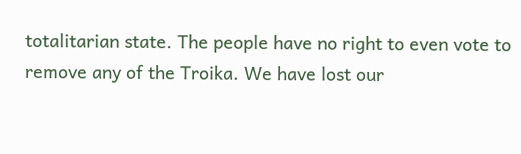totalitarian state. The people have no right to even vote to remove any of the Troika. We have lost our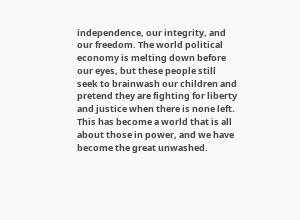independence, our integrity, and our freedom. The world political economy is melting down before our eyes, but these people still seek to brainwash our children and pretend they are fighting for liberty and justice when there is none left. This has become a world that is all about those in power, and we have become the great unwashed.